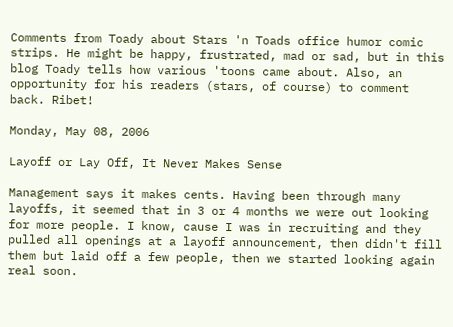Comments from Toady about Stars 'n Toads office humor comic strips. He might be happy, frustrated, mad or sad, but in this blog Toady tells how various 'toons came about. Also, an opportunity for his readers (stars, of course) to comment back. Ribet!

Monday, May 08, 2006

Layoff or Lay Off, It Never Makes Sense

Management says it makes cents. Having been through many layoffs, it seemed that in 3 or 4 months we were out looking for more people. I know, cause I was in recruiting and they pulled all openings at a layoff announcement, then didn't fill them but laid off a few people, then we started looking again real soon.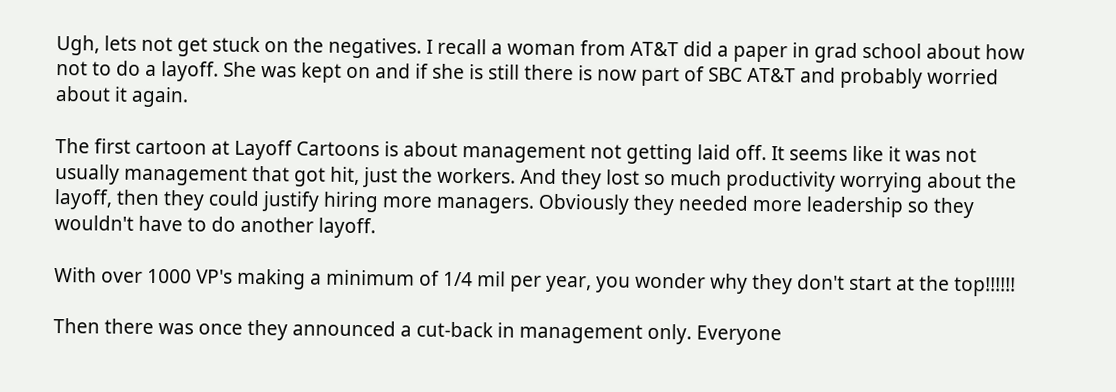Ugh, lets not get stuck on the negatives. I recall a woman from AT&T did a paper in grad school about how not to do a layoff. She was kept on and if she is still there is now part of SBC AT&T and probably worried about it again.

The first cartoon at Layoff Cartoons is about management not getting laid off. It seems like it was not usually management that got hit, just the workers. And they lost so much productivity worrying about the layoff, then they could justify hiring more managers. Obviously they needed more leadership so they wouldn't have to do another layoff.

With over 1000 VP's making a minimum of 1/4 mil per year, you wonder why they don't start at the top!!!!!!

Then there was once they announced a cut-back in management only. Everyone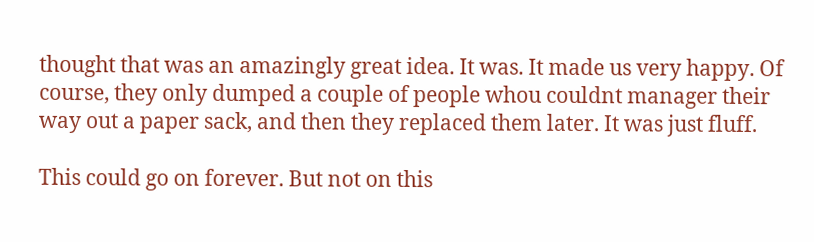thought that was an amazingly great idea. It was. It made us very happy. Of course, they only dumped a couple of people whou couldnt manager their way out a paper sack, and then they replaced them later. It was just fluff.

This could go on forever. But not on this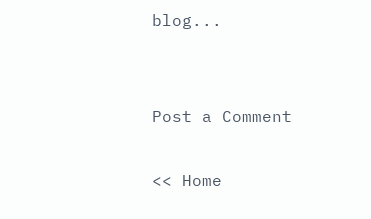blog...


Post a Comment

<< Home